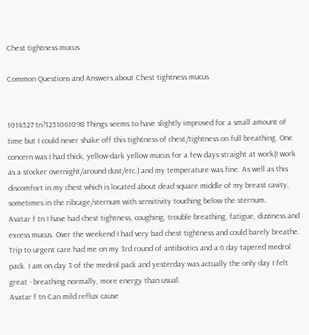Chest tightness mucus

Common Questions and Answers about Chest tightness mucus


1014527 tn?1251061098 Things seems to have slightly improved for a small amount of time but I could never shake off this tightness of chest/tightness on full breathing. One concern was I had thick, yellow-dark yellow mucus for a few days straight at work(I work as a stocker overnight/around dust/etc.) and my temperature was fine. As well as this discomfort in my chest which is located about dead square middle of my breast cavity, sometimes in the ribcage/sternum with sensitivity touching below the sternum.
Avatar f tn I have had chest tightness, coughing, trouble breathing, fatigue, dizziness and excess mucus. Over the weekend I had very bad chest tightness and could barely breathe. Trip to urgent care had me on my 3rd round of antibiotics and a 6 day tapered medrol pack. I am on day 3 of the medrol pack and yesterday was actually the only day I felt great - breathing normally, more energy than usual.
Avatar f tn Can mild reflux cause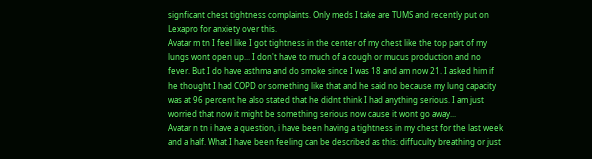signficant chest tightness complaints. Only meds I take are TUMS and recently put on Lexapro for anxiety over this.
Avatar m tn I feel like I got tightness in the center of my chest like the top part of my lungs wont open up... I don't have to much of a cough or mucus production and no fever. But I do have asthma and do smoke since I was 18 and am now 21. I asked him if he thought I had COPD or something like that and he said no because my lung capacity was at 96 percent he also stated that he didnt think I had anything serious. I am just worried that now it might be something serious now cause it wont go away...
Avatar n tn i have a question, i have been having a tightness in my chest for the last week and a half. What I have been feeling can be described as this: diffuculty breathing or just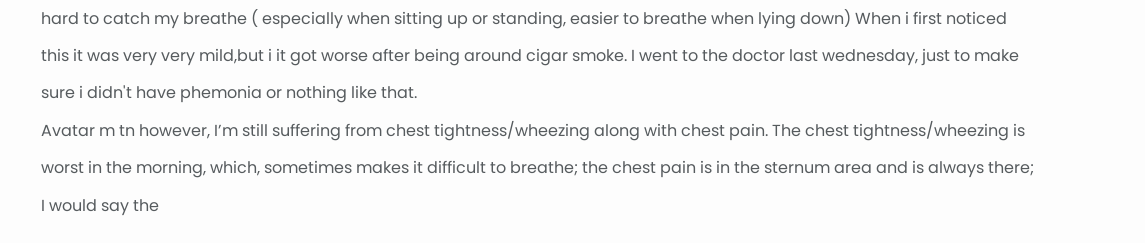hard to catch my breathe ( especially when sitting up or standing, easier to breathe when lying down) When i first noticed this it was very very mild,but i it got worse after being around cigar smoke. I went to the doctor last wednesday, just to make sure i didn't have phemonia or nothing like that.
Avatar m tn however, I’m still suffering from chest tightness/wheezing along with chest pain. The chest tightness/wheezing is worst in the morning, which, sometimes makes it difficult to breathe; the chest pain is in the sternum area and is always there; I would say the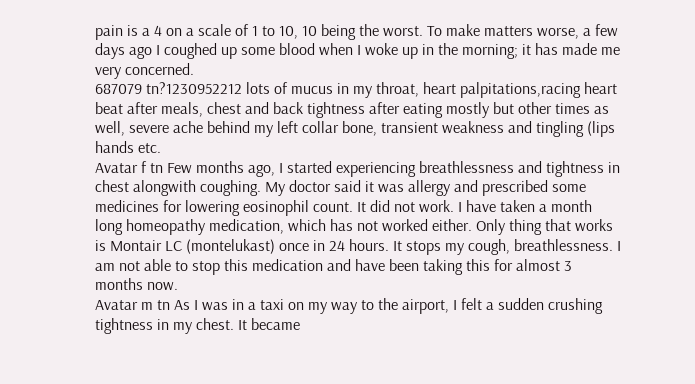pain is a 4 on a scale of 1 to 10, 10 being the worst. To make matters worse, a few days ago I coughed up some blood when I woke up in the morning; it has made me very concerned.
687079 tn?1230952212 lots of mucus in my throat, heart palpitations,racing heart beat after meals, chest and back tightness after eating mostly but other times as well, severe ache behind my left collar bone, transient weakness and tingling (lips hands etc.
Avatar f tn Few months ago, I started experiencing breathlessness and tightness in chest alongwith coughing. My doctor said it was allergy and prescribed some medicines for lowering eosinophil count. It did not work. I have taken a month long homeopathy medication, which has not worked either. Only thing that works is Montair LC (montelukast) once in 24 hours. It stops my cough, breathlessness. I am not able to stop this medication and have been taking this for almost 3 months now.
Avatar m tn As I was in a taxi on my way to the airport, I felt a sudden crushing tightness in my chest. It became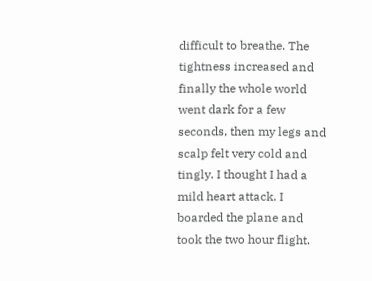difficult to breathe. The tightness increased and finally the whole world went dark for a few seconds, then my legs and scalp felt very cold and tingly. I thought I had a mild heart attack. I boarded the plane and took the two hour flight.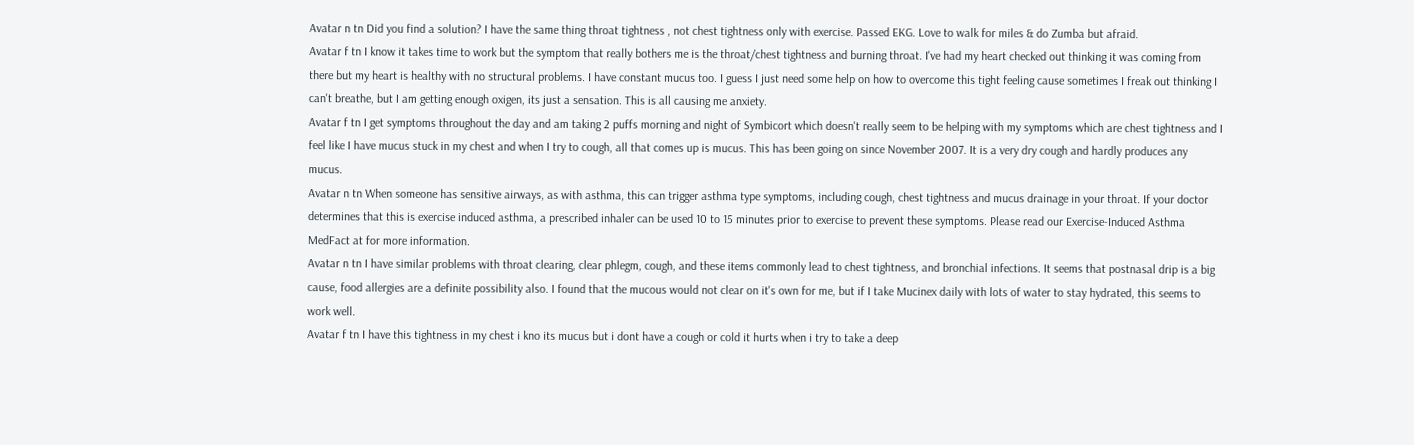Avatar n tn Did you find a solution? I have the same thing throat tightness , not chest tightness only with exercise. Passed EKG. Love to walk for miles & do Zumba but afraid.
Avatar f tn I know it takes time to work but the symptom that really bothers me is the throat/chest tightness and burning throat. I've had my heart checked out thinking it was coming from there but my heart is healthy with no structural problems. I have constant mucus too. I guess I just need some help on how to overcome this tight feeling cause sometimes I freak out thinking I can't breathe, but I am getting enough oxigen, its just a sensation. This is all causing me anxiety.
Avatar f tn I get symptoms throughout the day and am taking 2 puffs morning and night of Symbicort which doesn't really seem to be helping with my symptoms which are chest tightness and I feel like I have mucus stuck in my chest and when I try to cough, all that comes up is mucus. This has been going on since November 2007. It is a very dry cough and hardly produces any mucus.
Avatar n tn When someone has sensitive airways, as with asthma, this can trigger asthma type symptoms, including cough, chest tightness and mucus drainage in your throat. If your doctor determines that this is exercise induced asthma, a prescribed inhaler can be used 10 to 15 minutes prior to exercise to prevent these symptoms. Please read our Exercise-Induced Asthma MedFact at for more information.
Avatar n tn I have similar problems with throat clearing, clear phlegm, cough, and these items commonly lead to chest tightness, and bronchial infections. It seems that postnasal drip is a big cause, food allergies are a definite possibility also. I found that the mucous would not clear on it's own for me, but if I take Mucinex daily with lots of water to stay hydrated, this seems to work well.
Avatar f tn I have this tightness in my chest i kno its mucus but i dont have a cough or cold it hurts when i try to take a deep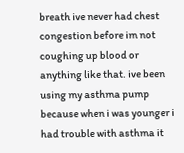breath ive never had chest congestion before im not coughing up blood or anything like that. ive been using my asthma pump because when i was younger i had trouble with asthma it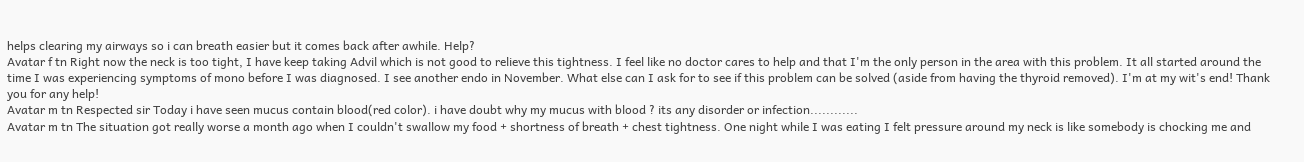helps clearing my airways so i can breath easier but it comes back after awhile. Help?
Avatar f tn Right now the neck is too tight, I have keep taking Advil which is not good to relieve this tightness. I feel like no doctor cares to help and that I'm the only person in the area with this problem. It all started around the time I was experiencing symptoms of mono before I was diagnosed. I see another endo in November. What else can I ask for to see if this problem can be solved (aside from having the thyroid removed). I'm at my wit's end! Thank you for any help!
Avatar m tn Respected sir Today i have seen mucus contain blood(red color). i have doubt why my mucus with blood ? its any disorder or infection............
Avatar m tn The situation got really worse a month ago when I couldn't swallow my food + shortness of breath + chest tightness. One night while I was eating I felt pressure around my neck is like somebody is chocking me and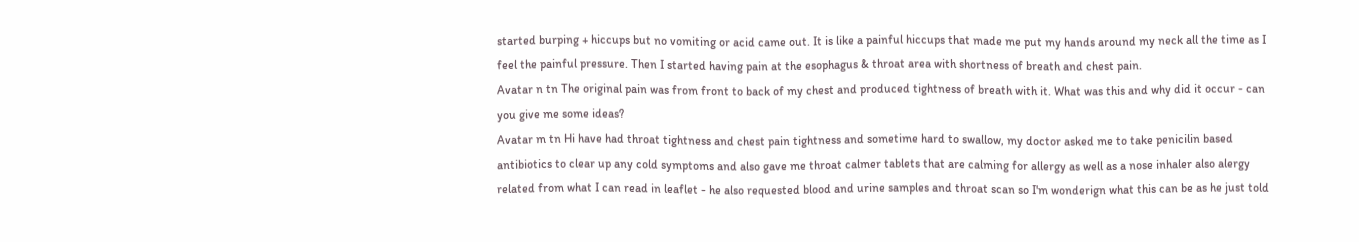started burping + hiccups but no vomiting or acid came out. It is like a painful hiccups that made me put my hands around my neck all the time as I feel the painful pressure. Then I started having pain at the esophagus & throat area with shortness of breath and chest pain.
Avatar n tn The original pain was from front to back of my chest and produced tightness of breath with it. What was this and why did it occur - can you give me some ideas?
Avatar m tn Hi have had throat tightness and chest pain tightness and sometime hard to swallow, my doctor asked me to take penicilin based antibiotics to clear up any cold symptoms and also gave me throat calmer tablets that are calming for allergy as well as a nose inhaler also alergy related from what I can read in leaflet - he also requested blood and urine samples and throat scan so I'm wonderign what this can be as he just told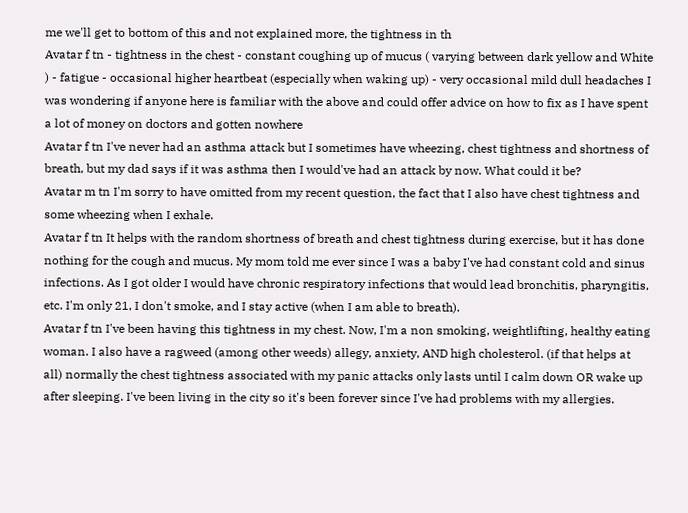me we'll get to bottom of this and not explained more, the tightness in th
Avatar f tn - tightness in the chest - constant coughing up of mucus ( varying between dark yellow and White ) - fatigue - occasional higher heartbeat (especially when waking up) - very occasional mild dull headaches I was wondering if anyone here is familiar with the above and could offer advice on how to fix as I have spent a lot of money on doctors and gotten nowhere
Avatar f tn I've never had an asthma attack but I sometimes have wheezing, chest tightness and shortness of breath, but my dad says if it was asthma then I would've had an attack by now. What could it be?
Avatar m tn I'm sorry to have omitted from my recent question, the fact that I also have chest tightness and some wheezing when I exhale.
Avatar f tn It helps with the random shortness of breath and chest tightness during exercise, but it has done nothing for the cough and mucus. My mom told me ever since I was a baby I've had constant cold and sinus infections. As I got older I would have chronic respiratory infections that would lead bronchitis, pharyngitis, etc. I'm only 21, I don't smoke, and I stay active (when I am able to breath).
Avatar f tn I've been having this tightness in my chest. Now, I'm a non smoking, weightlifting, healthy eating woman. I also have a ragweed (among other weeds) allegy, anxiety, AND high cholesterol. (if that helps at all) normally the chest tightness associated with my panic attacks only lasts until I calm down OR wake up after sleeping. I've been living in the city so it's been forever since I've had problems with my allergies.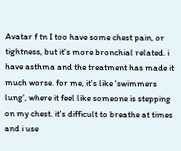Avatar f tn I too have some chest pain, or tightness, but it's more bronchial related. i have asthma and the treatment has made it much worse. for me, it's like 'swimmers lung', where it feel like someone is stepping on my chest. it's difficult to breathe at times and i use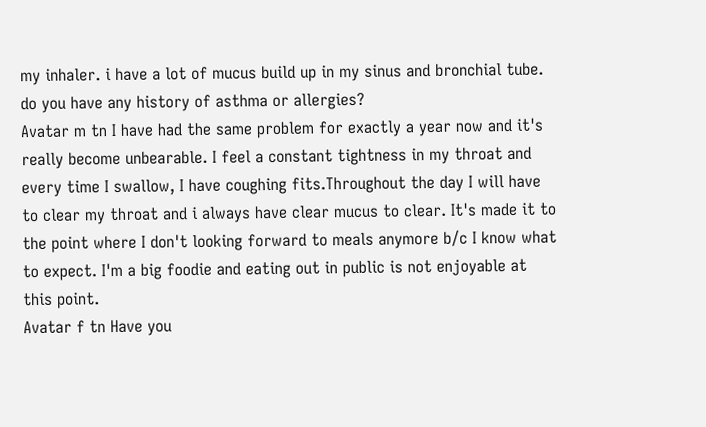my inhaler. i have a lot of mucus build up in my sinus and bronchial tube. do you have any history of asthma or allergies?
Avatar m tn I have had the same problem for exactly a year now and it's really become unbearable. I feel a constant tightness in my throat and every time I swallow, I have coughing fits.Throughout the day I will have to clear my throat and i always have clear mucus to clear. It's made it to the point where I don't looking forward to meals anymore b/c I know what to expect. I'm a big foodie and eating out in public is not enjoyable at this point.
Avatar f tn Have you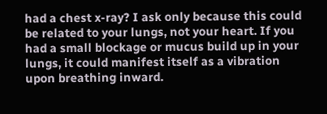had a chest x-ray? I ask only because this could be related to your lungs, not your heart. If you had a small blockage or mucus build up in your lungs, it could manifest itself as a vibration upon breathing inward.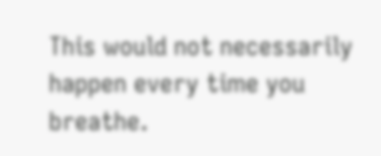This would not necessarily happen every time you breathe.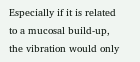Especially if it is related to a mucosal build-up, the vibration would only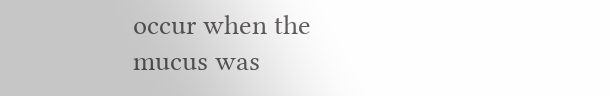occur when the mucus was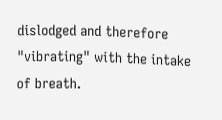dislodged and therefore "vibrating" with the intake of breath.